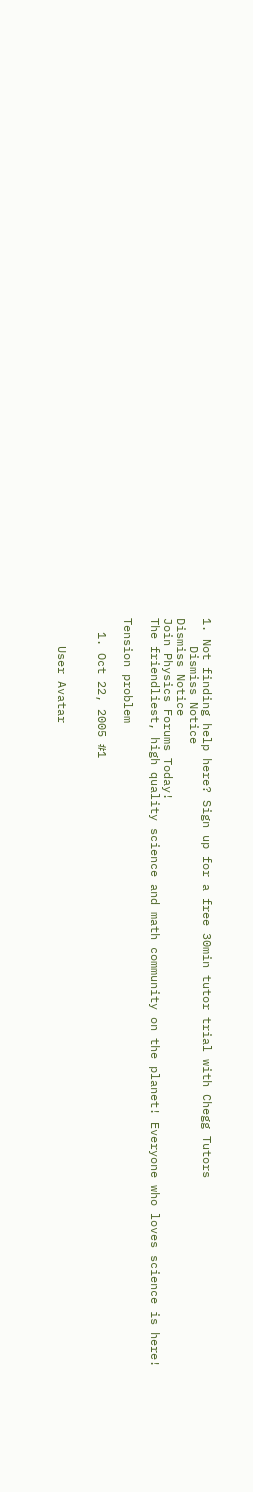1. Not finding help here? Sign up for a free 30min tutor trial with Chegg Tutors
    Dismiss Notice
Dismiss Notice
Join Physics Forums Today!
The friendliest, high quality science and math community on the planet! Everyone who loves science is here!

Tension problem

  1. Oct 22, 2005 #1


    User Avatar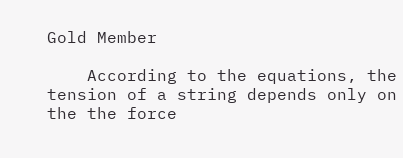Gold Member

    According to the equations, the tension of a string depends only on the the force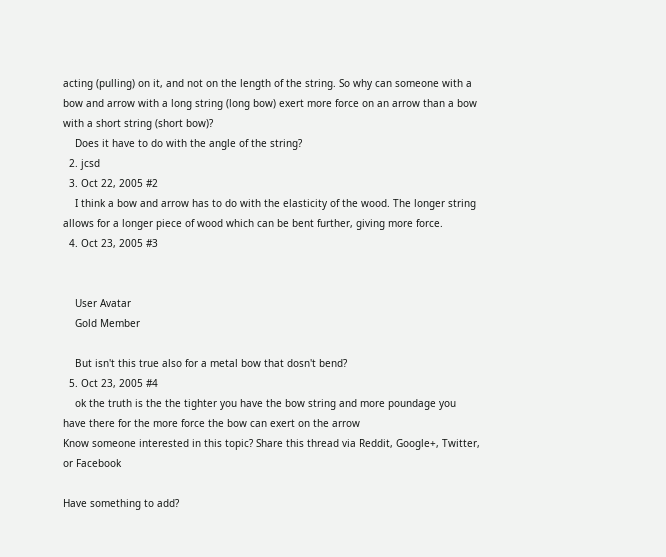acting (pulling) on it, and not on the length of the string. So why can someone with a bow and arrow with a long string (long bow) exert more force on an arrow than a bow with a short string (short bow)?
    Does it have to do with the angle of the string?
  2. jcsd
  3. Oct 22, 2005 #2
    I think a bow and arrow has to do with the elasticity of the wood. The longer string allows for a longer piece of wood which can be bent further, giving more force.
  4. Oct 23, 2005 #3


    User Avatar
    Gold Member

    But isn't this true also for a metal bow that dosn't bend?
  5. Oct 23, 2005 #4
    ok the truth is the the tighter you have the bow string and more poundage you have there for the more force the bow can exert on the arrow
Know someone interested in this topic? Share this thread via Reddit, Google+, Twitter, or Facebook

Have something to add?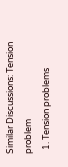Similar Discussions: Tension problem
  1. Tension problems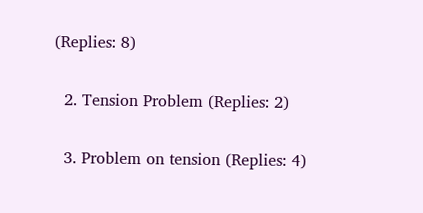(Replies: 8)

  2. Tension Problem (Replies: 2)

  3. Problem on tension (Replies: 4)